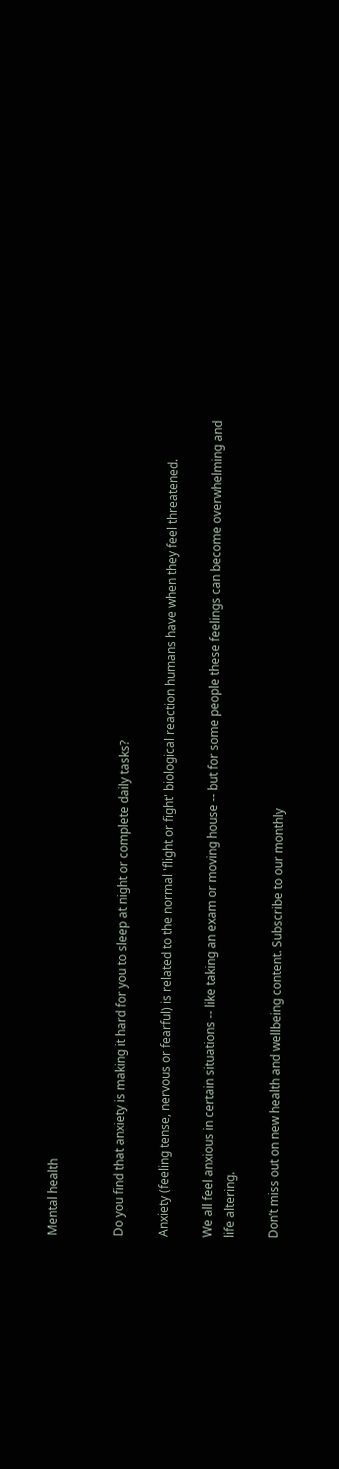Mental health


Do you find that anxiety is making it hard for you to sleep at night or complete daily tasks?

Anxiety (feeling tense, nervous or fearful) is related to the normal 'flight or fight' biological reaction humans have when they feel threatened.

We all feel anxious in certain situations -- like taking an exam or moving house -- but for some people these feelings can become overwhelming and life altering.

Don’t miss out on new health and wellbeing content. Subscribe to our monthly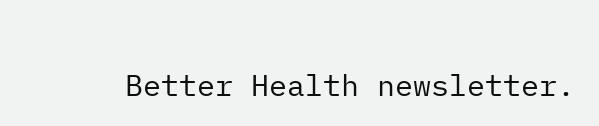Better Health newsletter.